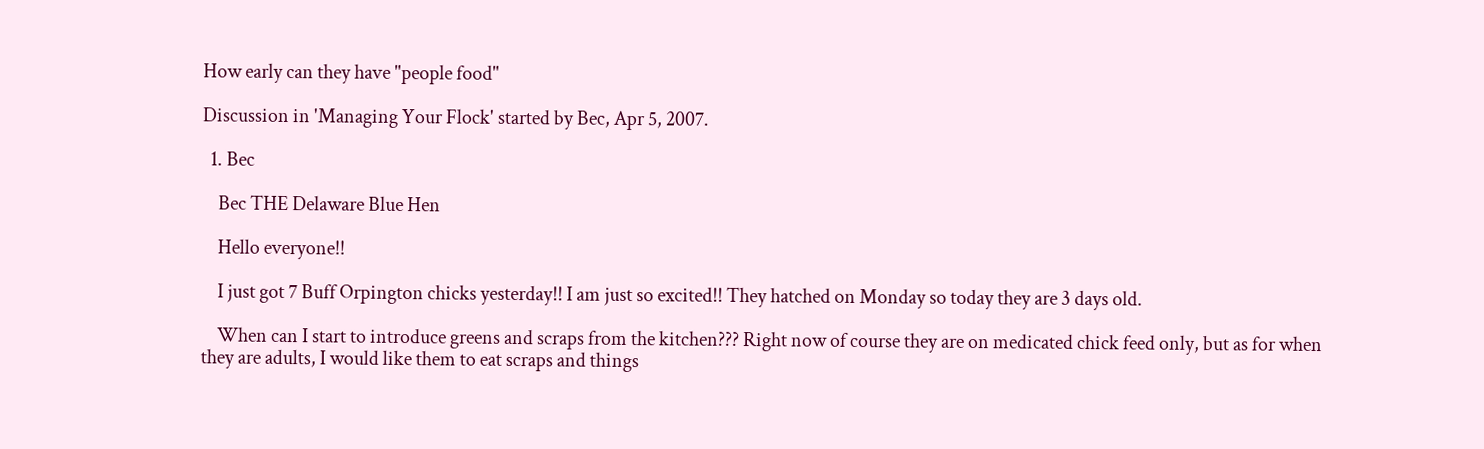How early can they have "people food"

Discussion in 'Managing Your Flock' started by Bec, Apr 5, 2007.

  1. Bec

    Bec THE Delaware Blue Hen

    Hello everyone!!

    I just got 7 Buff Orpington chicks yesterday!! I am just so excited!! They hatched on Monday so today they are 3 days old.

    When can I start to introduce greens and scraps from the kitchen??? Right now of course they are on medicated chick feed only, but as for when they are adults, I would like them to eat scraps and things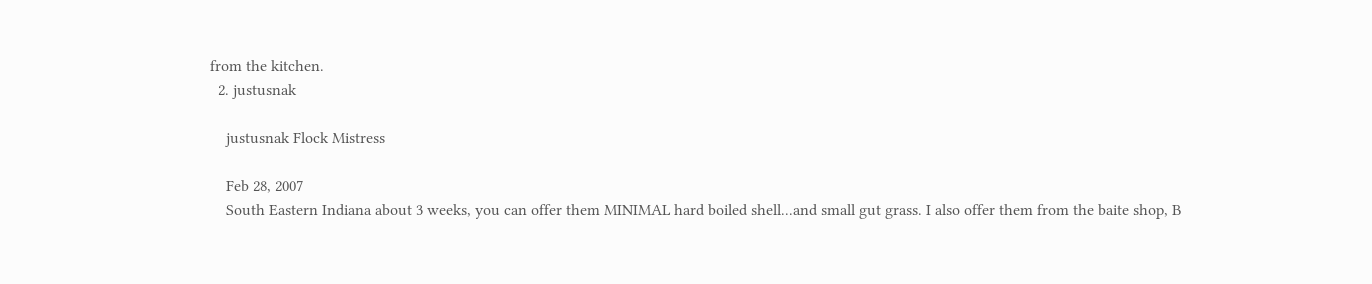from the kitchen.
  2. justusnak

    justusnak Flock Mistress

    Feb 28, 2007
    South Eastern Indiana about 3 weeks, you can offer them MINIMAL hard boiled shell...and small gut grass. I also offer them from the baite shop, B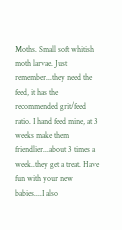Moths. Small soft whitish moth larvae. Just remember...they need the feed, it has the recommended grit/feed ratio. I hand feed mine, at 3 weeks make them friendlier...about 3 times a week..they get a treat. Have fun with your new babies....I also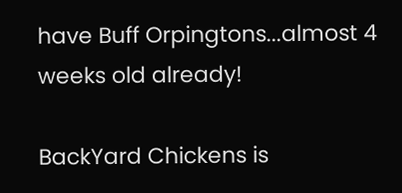have Buff Orpingtons...almost 4 weeks old already!

BackYard Chickens is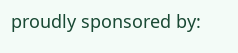proudly sponsored by: